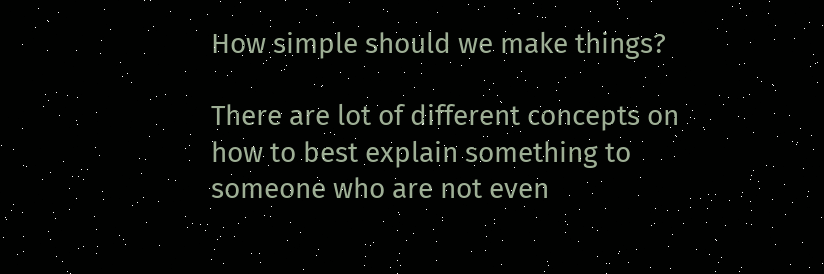How simple should we make things?

There are lot of different concepts on how to best explain something to someone who are not even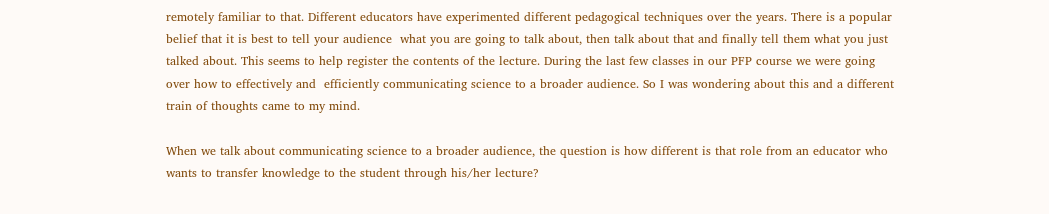remotely familiar to that. Different educators have experimented different pedagogical techniques over the years. There is a popular belief that it is best to tell your audience  what you are going to talk about, then talk about that and finally tell them what you just talked about. This seems to help register the contents of the lecture. During the last few classes in our PFP course we were going over how to effectively and  efficiently communicating science to a broader audience. So I was wondering about this and a different train of thoughts came to my mind.

When we talk about communicating science to a broader audience, the question is how different is that role from an educator who wants to transfer knowledge to the student through his/her lecture?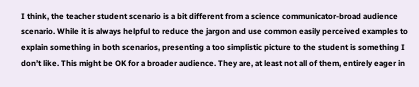I think, the teacher student scenario is a bit different from a science communicator-broad audience scenario. While it is always helpful to reduce the jargon and use common easily perceived examples to explain something in both scenarios, presenting a too simplistic picture to the student is something I don’t like. This might be OK for a broader audience. They are, at least not all of them, entirely eager in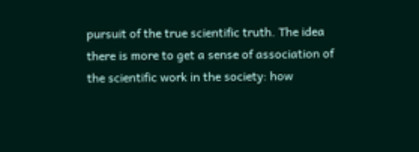pursuit of the true scientific truth. The idea there is more to get a sense of association of the scientific work in the society: how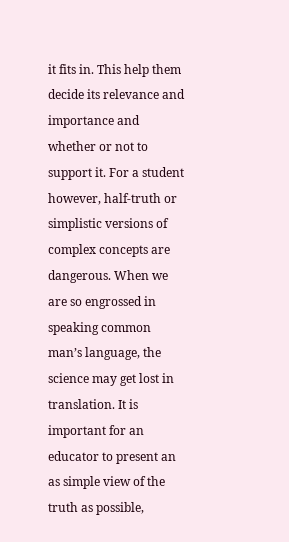it fits in. This help them decide its relevance and importance and whether or not to support it. For a student however, half-truth or simplistic versions of complex concepts are dangerous. When we are so engrossed in speaking common man’s language, the science may get lost in translation. It is important for an educator to present an as simple view of the truth as possible,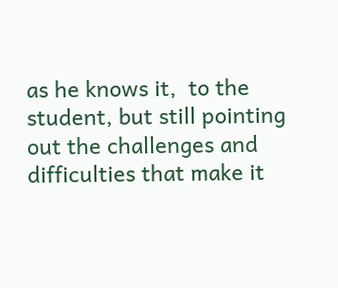as he knows it,  to the student, but still pointing out the challenges and difficulties that make it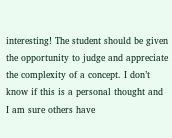interesting! The student should be given the opportunity to judge and appreciate  the complexity of a concept. I don’t know if this is a personal thought and I am sure others have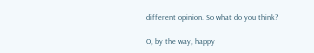different opinion. So what do you think?

O, by the way, happy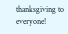thanksgiving to everyone!